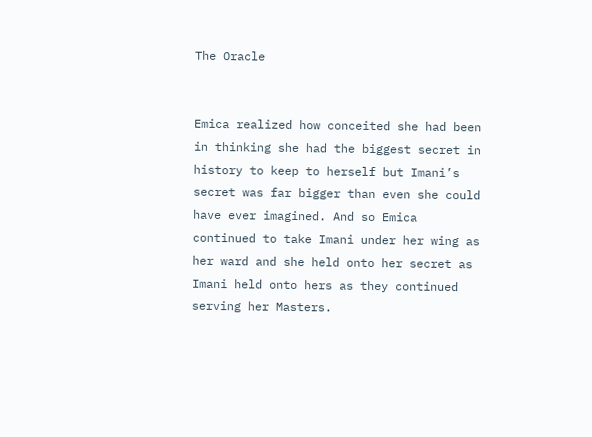The Oracle


Emica realized how conceited she had been in thinking she had the biggest secret in history to keep to herself but Imani’s secret was far bigger than even she could have ever imagined. And so Emica continued to take Imani under her wing as her ward and she held onto her secret as Imani held onto hers as they continued serving her Masters.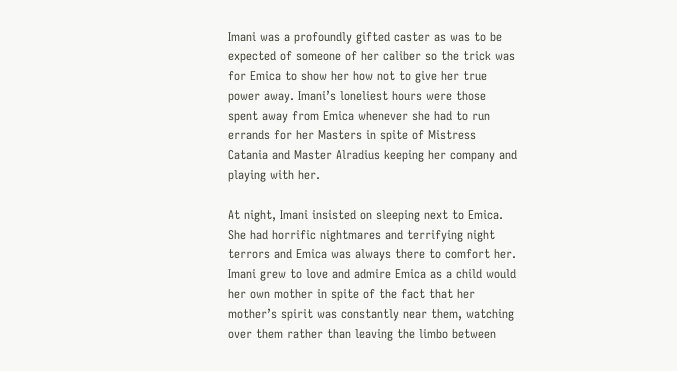Imani was a profoundly gifted caster as was to be expected of someone of her caliber so the trick was for Emica to show her how not to give her true power away. Imani’s loneliest hours were those spent away from Emica whenever she had to run errands for her Masters in spite of Mistress Catania and Master Alradius keeping her company and playing with her.

At night, Imani insisted on sleeping next to Emica. She had horrific nightmares and terrifying night terrors and Emica was always there to comfort her. Imani grew to love and admire Emica as a child would her own mother in spite of the fact that her mother’s spirit was constantly near them, watching over them rather than leaving the limbo between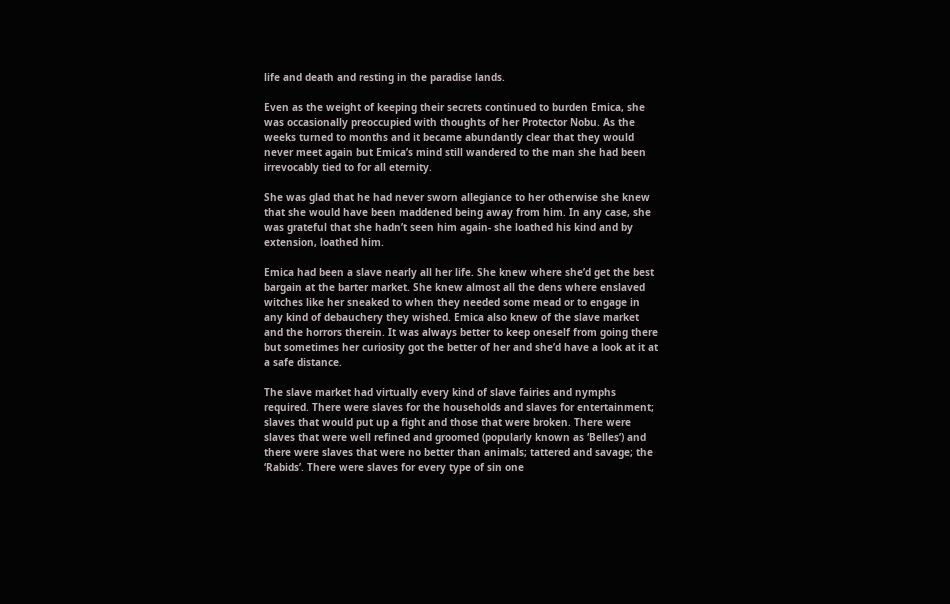life and death and resting in the paradise lands.

Even as the weight of keeping their secrets continued to burden Emica, she was occasionally preoccupied with thoughts of her Protector Nobu. As the weeks turned to months and it became abundantly clear that they would never meet again but Emica’s mind still wandered to the man she had been irrevocably tied to for all eternity.

She was glad that he had never sworn allegiance to her otherwise she knew that she would have been maddened being away from him. In any case, she was grateful that she hadn’t seen him again- she loathed his kind and by extension, loathed him.

Emica had been a slave nearly all her life. She knew where she’d get the best bargain at the barter market. She knew almost all the dens where enslaved witches like her sneaked to when they needed some mead or to engage in any kind of debauchery they wished. Emica also knew of the slave market and the horrors therein. It was always better to keep oneself from going there but sometimes her curiosity got the better of her and she’d have a look at it at a safe distance.

The slave market had virtually every kind of slave fairies and nymphs required. There were slaves for the households and slaves for entertainment; slaves that would put up a fight and those that were broken. There were slaves that were well refined and groomed (popularly known as ‘Belles’) and there were slaves that were no better than animals; tattered and savage; the ‘Rabids’. There were slaves for every type of sin one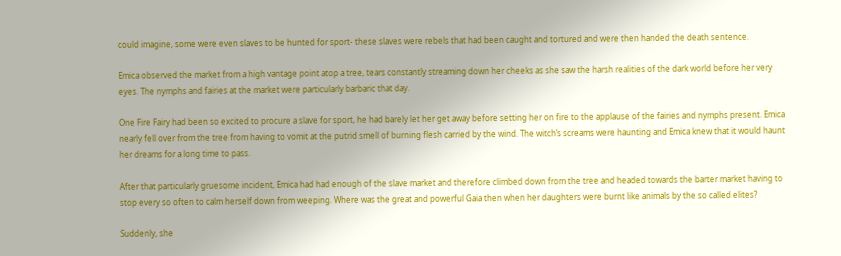could imagine, some were even slaves to be hunted for sport- these slaves were rebels that had been caught and tortured and were then handed the death sentence.

Emica observed the market from a high vantage point atop a tree, tears constantly streaming down her cheeks as she saw the harsh realities of the dark world before her very eyes. The nymphs and fairies at the market were particularly barbaric that day.

One Fire Fairy had been so excited to procure a slave for sport, he had barely let her get away before setting her on fire to the applause of the fairies and nymphs present. Emica nearly fell over from the tree from having to vomit at the putrid smell of burning flesh carried by the wind. The witch’s screams were haunting and Emica knew that it would haunt her dreams for a long time to pass.

After that particularly gruesome incident, Emica had had enough of the slave market and therefore climbed down from the tree and headed towards the barter market having to stop every so often to calm herself down from weeping. Where was the great and powerful Gaia then when her daughters were burnt like animals by the so called elites?

Suddenly, she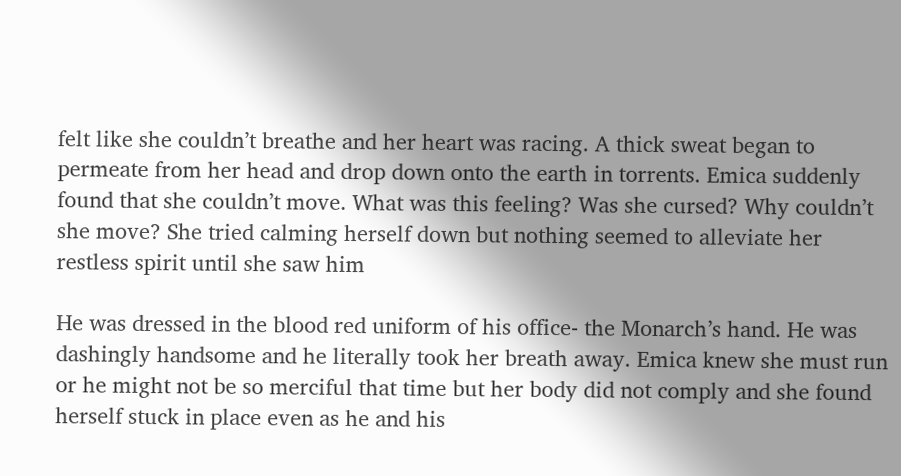felt like she couldn’t breathe and her heart was racing. A thick sweat began to permeate from her head and drop down onto the earth in torrents. Emica suddenly found that she couldn’t move. What was this feeling? Was she cursed? Why couldn’t she move? She tried calming herself down but nothing seemed to alleviate her restless spirit until she saw him

He was dressed in the blood red uniform of his office- the Monarch’s hand. He was dashingly handsome and he literally took her breath away. Emica knew she must run or he might not be so merciful that time but her body did not comply and she found herself stuck in place even as he and his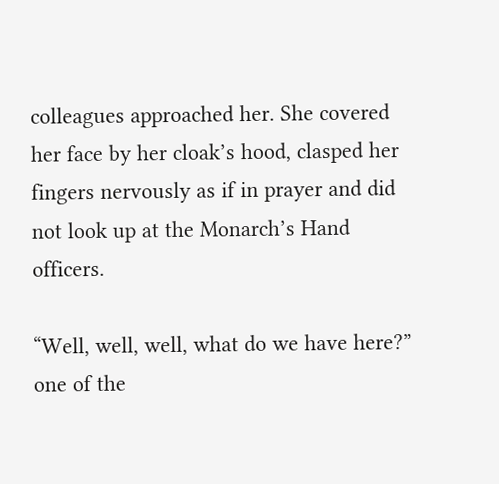colleagues approached her. She covered her face by her cloak’s hood, clasped her fingers nervously as if in prayer and did not look up at the Monarch’s Hand officers.

“Well, well, well, what do we have here?” one of the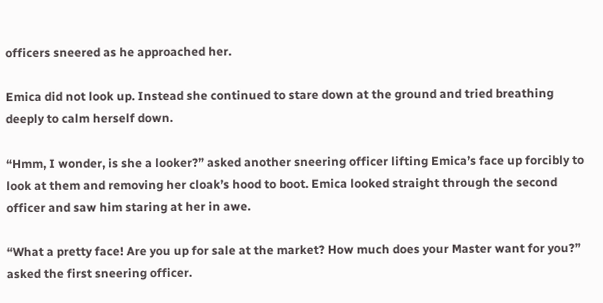officers sneered as he approached her.

Emica did not look up. Instead she continued to stare down at the ground and tried breathing  deeply to calm herself down.

“Hmm, I wonder, is she a looker?” asked another sneering officer lifting Emica’s face up forcibly to look at them and removing her cloak’s hood to boot. Emica looked straight through the second officer and saw him staring at her in awe.

“What a pretty face! Are you up for sale at the market? How much does your Master want for you?” asked the first sneering officer.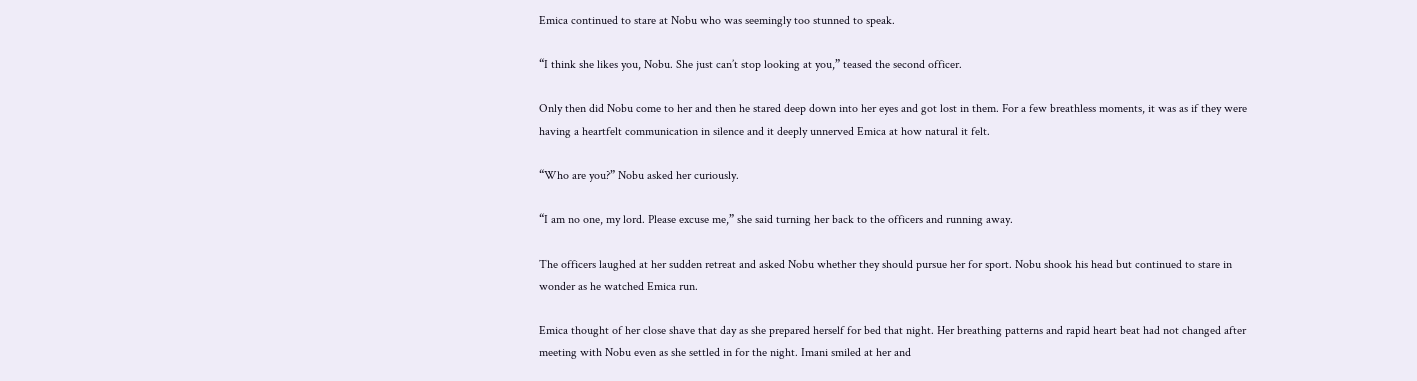Emica continued to stare at Nobu who was seemingly too stunned to speak.

“I think she likes you, Nobu. She just can’t stop looking at you,” teased the second officer.

Only then did Nobu come to her and then he stared deep down into her eyes and got lost in them. For a few breathless moments, it was as if they were having a heartfelt communication in silence and it deeply unnerved Emica at how natural it felt.

“Who are you?” Nobu asked her curiously.

“I am no one, my lord. Please excuse me,” she said turning her back to the officers and running away.

The officers laughed at her sudden retreat and asked Nobu whether they should pursue her for sport. Nobu shook his head but continued to stare in wonder as he watched Emica run.

Emica thought of her close shave that day as she prepared herself for bed that night. Her breathing patterns and rapid heart beat had not changed after meeting with Nobu even as she settled in for the night. Imani smiled at her and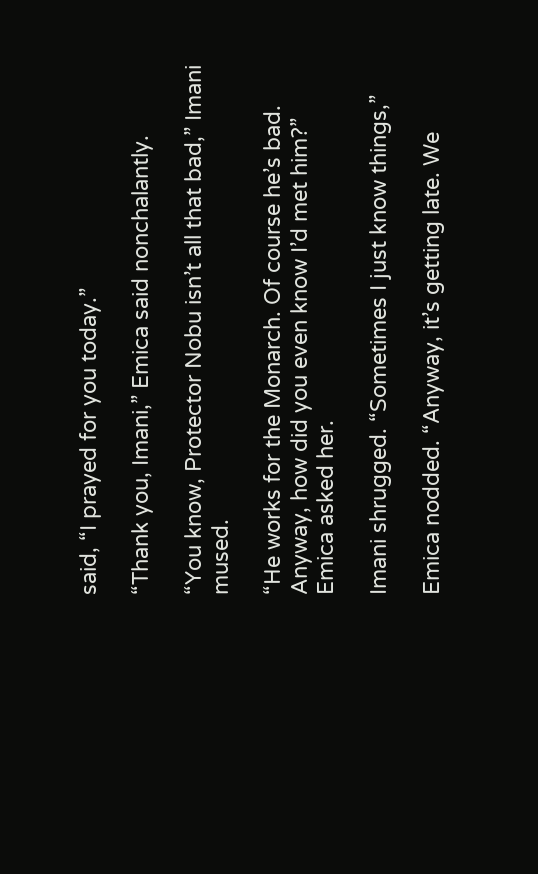said, “I prayed for you today.”

“Thank you, Imani,” Emica said nonchalantly.

“You know, Protector Nobu isn’t all that bad,” Imani mused.

“He works for the Monarch. Of course he’s bad. Anyway, how did you even know I’d met him?” Emica asked her.

Imani shrugged. “Sometimes I just know things,”

Emica nodded. “Anyway, it’s getting late. We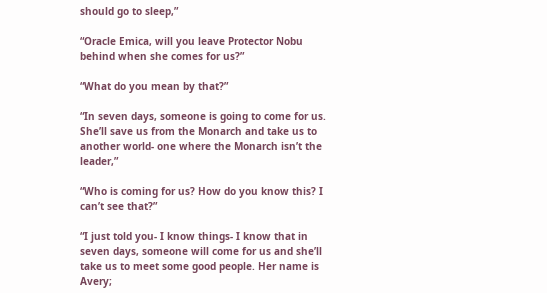should go to sleep,”

“Oracle Emica, will you leave Protector Nobu behind when she comes for us?”

“What do you mean by that?”

“In seven days, someone is going to come for us. She’ll save us from the Monarch and take us to another world- one where the Monarch isn’t the leader,”

“Who is coming for us? How do you know this? I can’t see that?”

“I just told you- I know things- I know that in seven days, someone will come for us and she’ll take us to meet some good people. Her name is Avery;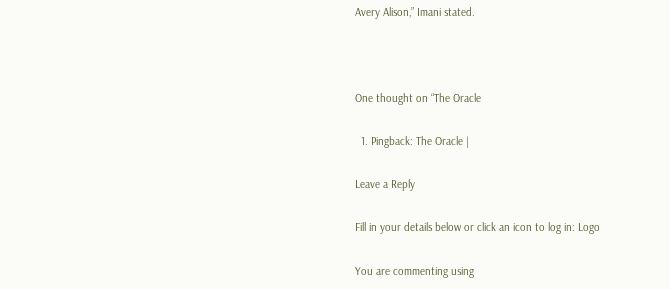Avery Alison,” Imani stated.



One thought on “The Oracle

  1. Pingback: The Oracle |

Leave a Reply

Fill in your details below or click an icon to log in: Logo

You are commenting using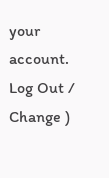your account. Log Out /  Change )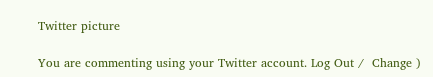Twitter picture

You are commenting using your Twitter account. Log Out /  Change )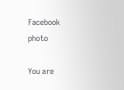Facebook photo

You are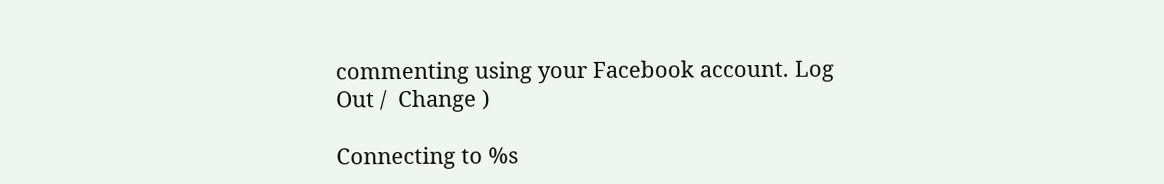commenting using your Facebook account. Log Out /  Change )

Connecting to %s